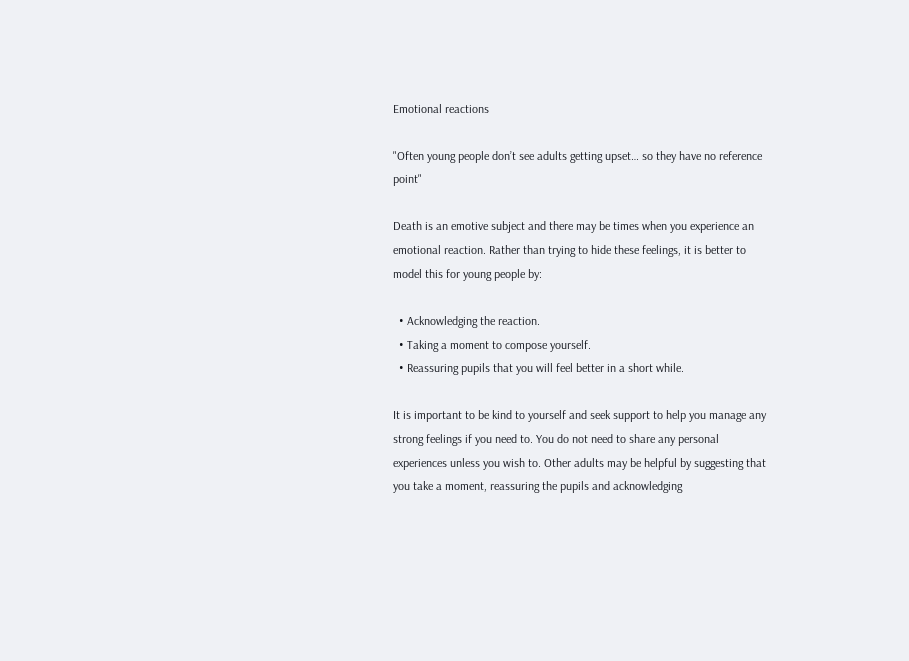Emotional reactions

"Often young people don’t see adults getting upset… so they have no reference point"

Death is an emotive subject and there may be times when you experience an emotional reaction. Rather than trying to hide these feelings, it is better to model this for young people by:

  • Acknowledging the reaction.
  • Taking a moment to compose yourself.
  • Reassuring pupils that you will feel better in a short while.

It is important to be kind to yourself and seek support to help you manage any strong feelings if you need to. You do not need to share any personal experiences unless you wish to. Other adults may be helpful by suggesting that you take a moment, reassuring the pupils and acknowledging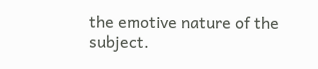the emotive nature of the subject.